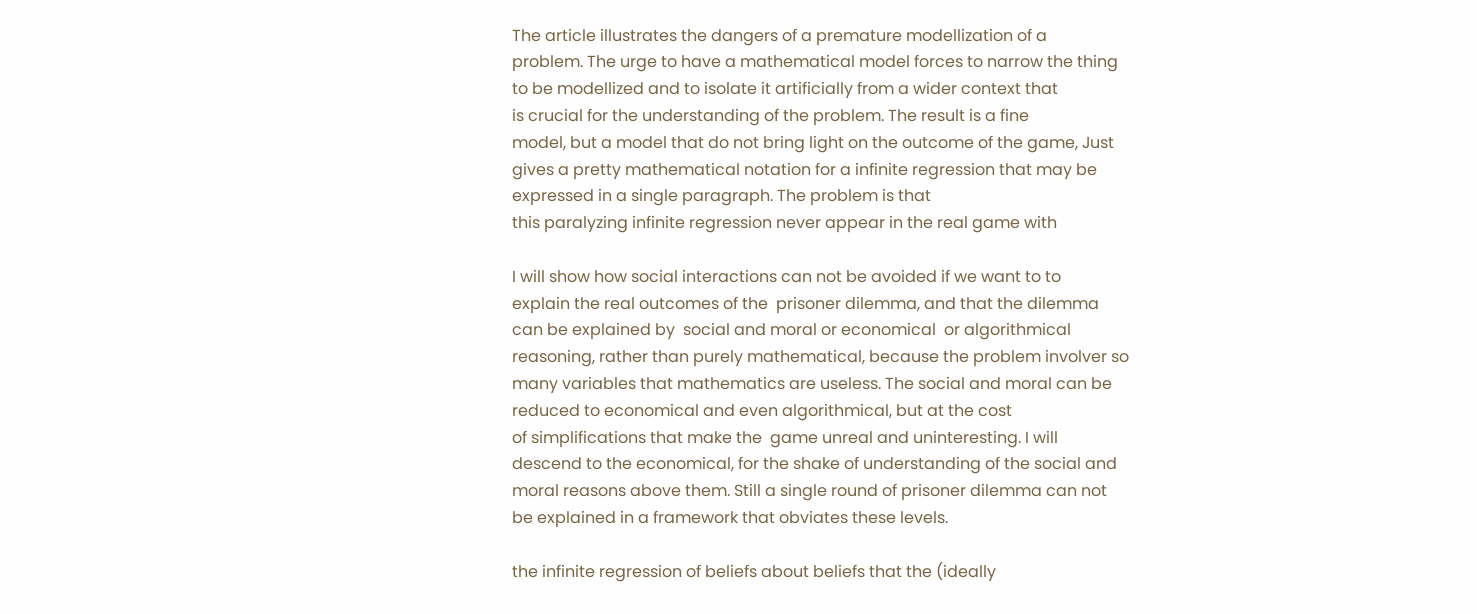The article illustrates the dangers of a premature modellization of a
problem. The urge to have a mathematical model forces to narrow the thing
to be modellized and to isolate it artificially from a wider context that
is crucial for the understanding of the problem. The result is a fine
model, but a model that do not bring light on the outcome of the game, Just
gives a pretty mathematical notation for a infinite regression that may be
expressed in a single paragraph. The problem is that
this paralyzing infinite regression never appear in the real game with

I will show how social interactions can not be avoided if we want to to
explain the real outcomes of the  prisoner dilemma, and that the dilemma
can be explained by  social and moral or economical  or algorithmical
reasoning, rather than purely mathematical, because the problem involver so
many variables that mathematics are useless. The social and moral can be
reduced to economical and even algorithmical, but at the cost
of simplifications that make the  game unreal and uninteresting. I will
descend to the economical, for the shake of understanding of the social and
moral reasons above them. Still a single round of prisoner dilemma can not
be explained in a framework that obviates these levels.

the infinite regression of beliefs about beliefs that the (ideally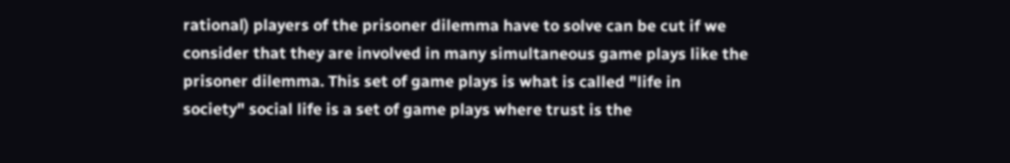rational) players of the prisoner dilemma have to solve can be cut if we
consider that they are involved in many simultaneous game plays like the
prisoner dilemma. This set of game plays is what is called "life in
society" social life is a set of game plays where trust is the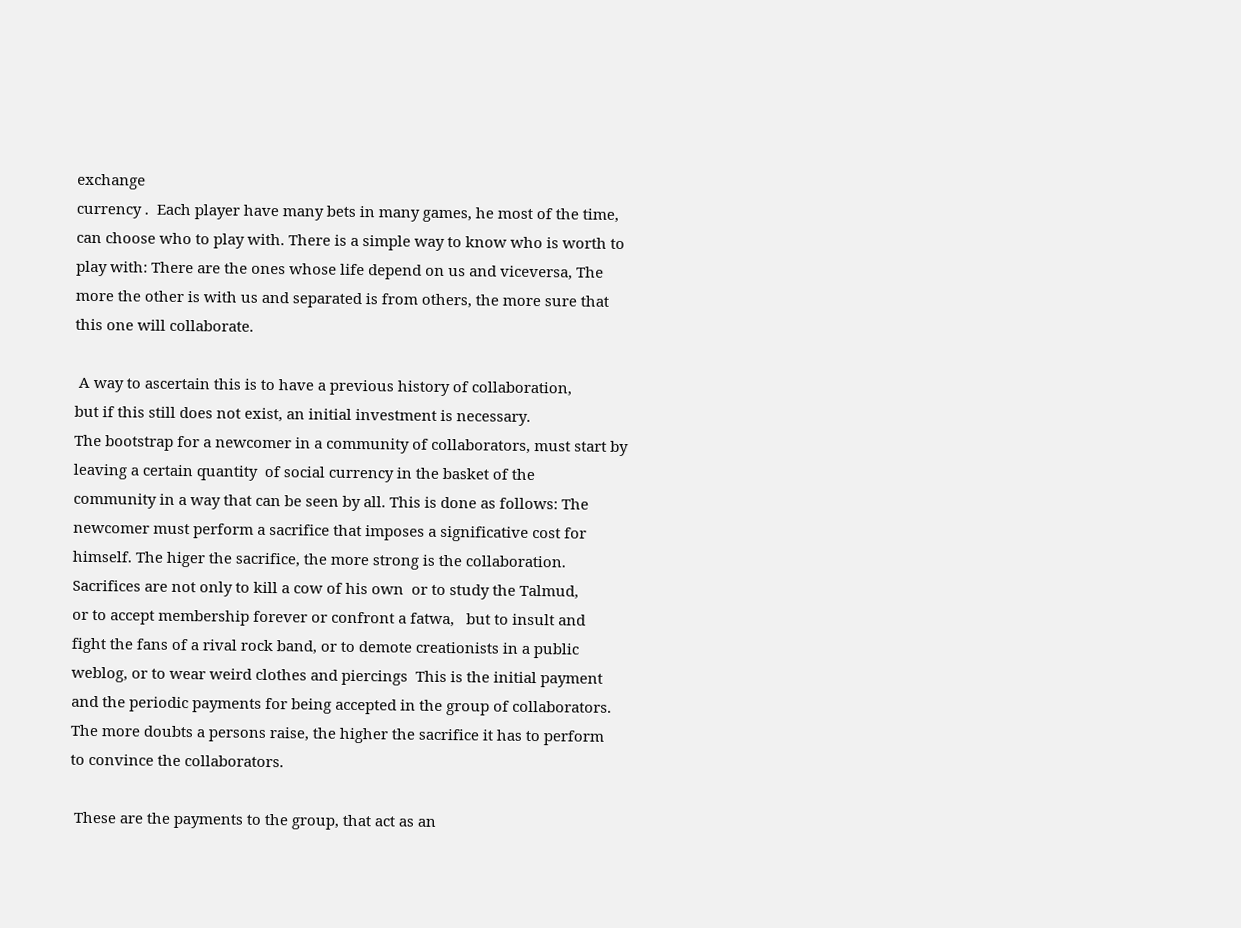exchange
currency .  Each player have many bets in many games, he most of the time,
can choose who to play with. There is a simple way to know who is worth to
play with: There are the ones whose life depend on us and viceversa, The
more the other is with us and separated is from others, the more sure that
this one will collaborate.

 A way to ascertain this is to have a previous history of collaboration,
but if this still does not exist, an initial investment is necessary.
The bootstrap for a newcomer in a community of collaborators, must start by
leaving a certain quantity  of social currency in the basket of the
community in a way that can be seen by all. This is done as follows: The
newcomer must perform a sacrifice that imposes a significative cost for
himself. The higer the sacrifice, the more strong is the collaboration.
Sacrifices are not only to kill a cow of his own  or to study the Talmud,
or to accept membership forever or confront a fatwa,   but to insult and
fight the fans of a rival rock band, or to demote creationists in a public
weblog, or to wear weird clothes and piercings  This is the initial payment
and the periodic payments for being accepted in the group of collaborators.
The more doubts a persons raise, the higher the sacrifice it has to perform
to convince the collaborators.

 These are the payments to the group, that act as an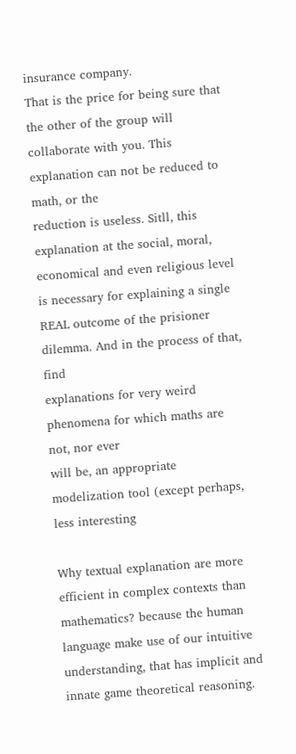insurance company.
That is the price for being sure that the other of the group will
collaborate with you. This explanation can not be reduced to math, or the
reduction is useless. Sitll, this explanation at the social, moral,
economical and even religious level is necessary for explaining a single
REAL outcome of the prisioner dilemma. And in the process of that, find
explanations for very weird phenomena for which maths are not, nor ever
will be, an appropriate modelization tool (except perhaps, less interesting

Why textual explanation are more efficient in complex contexts than
mathematics? because the human language make use of our intuitive
understanding, that has implicit and innate game theoretical reasoning.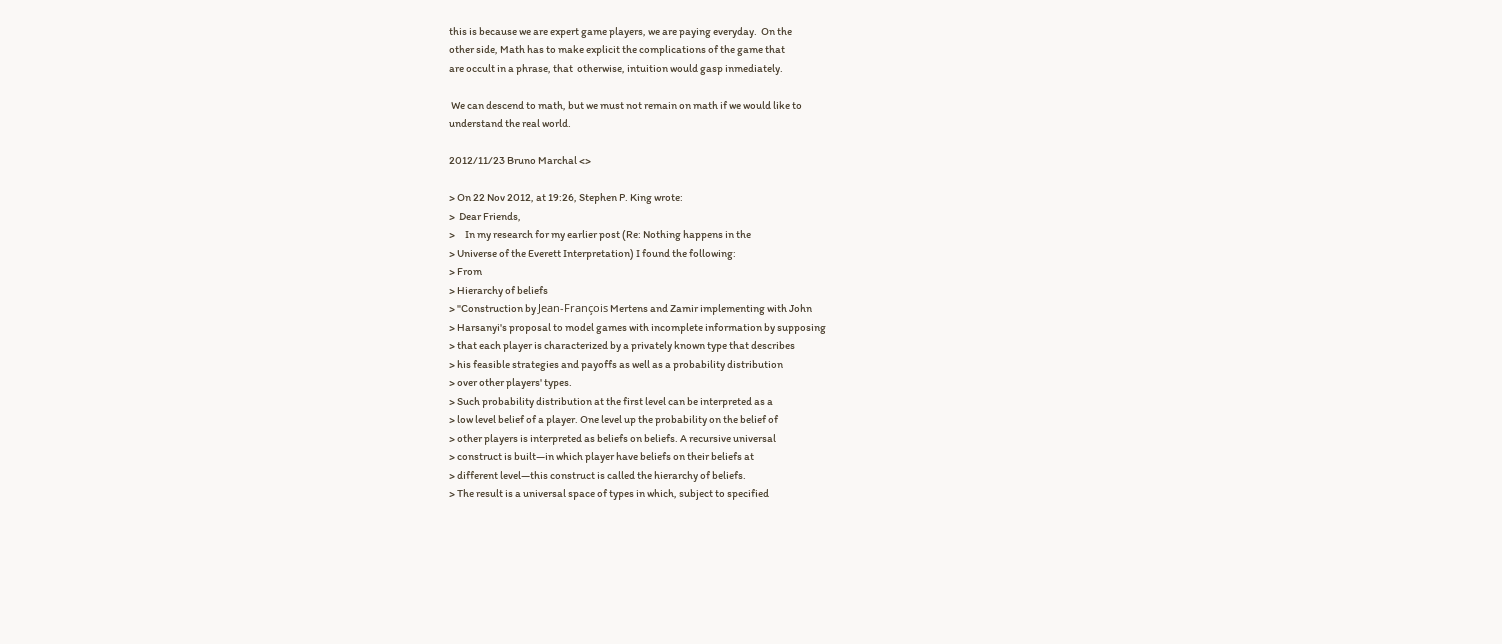this is because we are expert game players, we are paying everyday.  On the
other side, Math has to make explicit the complications of the game that
are occult in a phrase, that  otherwise, intuition would gasp inmediately.

 We can descend to math, but we must not remain on math if we would like to
understand the real world.

2012/11/23 Bruno Marchal <>

> On 22 Nov 2012, at 19:26, Stephen P. King wrote:
>  Dear Friends,
>     In my research for my earlier post (Re: Nothing happens in the
> Universe of the Everett Interpretation) I found the following:
> From
> Hierarchy of beliefs
> "Construction by Jean-François Mertens and Zamir implementing with John
> Harsanyi's proposal to model games with incomplete information by supposing
> that each player is characterized by a privately known type that describes
> his feasible strategies and payoffs as well as a probability distribution
> over other players' types.
> Such probability distribution at the first level can be interpreted as a
> low level belief of a player. One level up the probability on the belief of
> other players is interpreted as beliefs on beliefs. A recursive universal
> construct is built—in which player have beliefs on their beliefs at
> different level—this construct is called the hierarchy of beliefs.
> The result is a universal space of types in which, subject to specified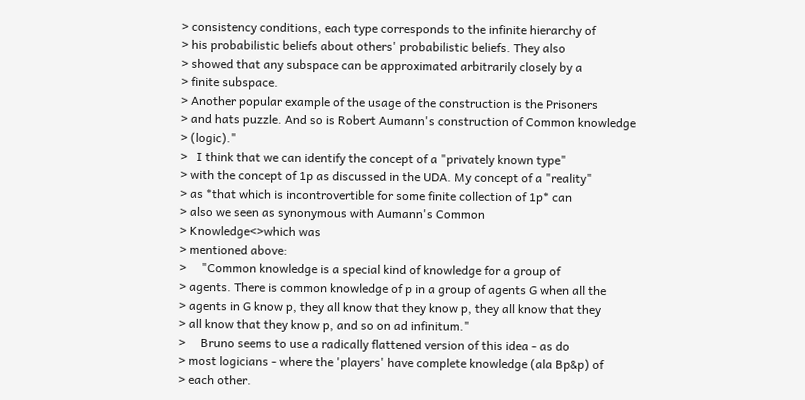> consistency conditions, each type corresponds to the infinite hierarchy of
> his probabilistic beliefs about others' probabilistic beliefs. They also
> showed that any subspace can be approximated arbitrarily closely by a
> finite subspace.
> Another popular example of the usage of the construction is the Prisoners
> and hats puzzle. And so is Robert Aumann's construction of Common knowledge
> (logic)."
>   I think that we can identify the concept of a "privately known type"
> with the concept of 1p as discussed in the UDA. My concept of a "reality"
> as *that which is incontrovertible for some finite collection of 1p* can
> also we seen as synonymous with Aumann's Common
> Knowledge<>which was
> mentioned above:
>     "Common knowledge is a special kind of knowledge for a group of
> agents. There is common knowledge of p in a group of agents G when all the
> agents in G know p, they all know that they know p, they all know that they
> all know that they know p, and so on ad infinitum."
>     Bruno seems to use a radically flattened version of this idea - as do
> most logicians - where the 'players' have complete knowledge (ala Bp&p) of
> each other.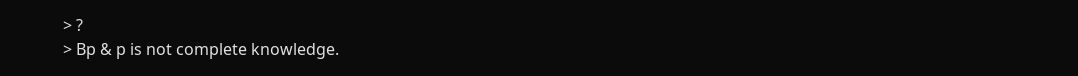> ?
> Bp & p is not complete knowledge.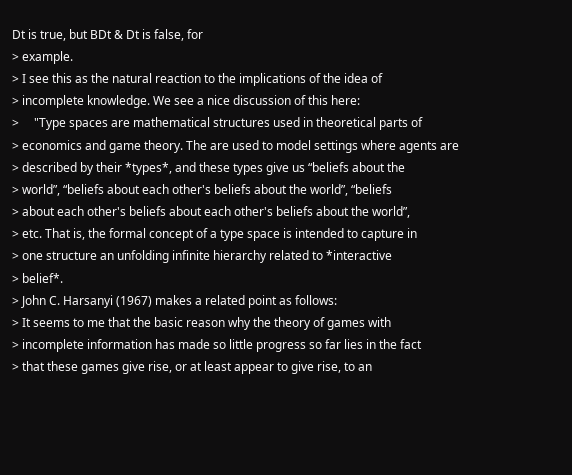Dt is true, but BDt & Dt is false, for
> example.
> I see this as the natural reaction to the implications of the idea of
> incomplete knowledge. We see a nice discussion of this here:
>     "Type spaces are mathematical structures used in theoretical parts of
> economics and game theory. The are used to model settings where agents are
> described by their *types*, and these types give us “beliefs about the
> world”, “beliefs about each other's beliefs about the world”, “beliefs
> about each other's beliefs about each other's beliefs about the world”,
> etc. That is, the formal concept of a type space is intended to capture in
> one structure an unfolding infinite hierarchy related to *interactive
> belief*.
> John C. Harsanyi (1967) makes a related point as follows:
> It seems to me that the basic reason why the theory of games with
> incomplete information has made so little progress so far lies in the fact
> that these games give rise, or at least appear to give rise, to an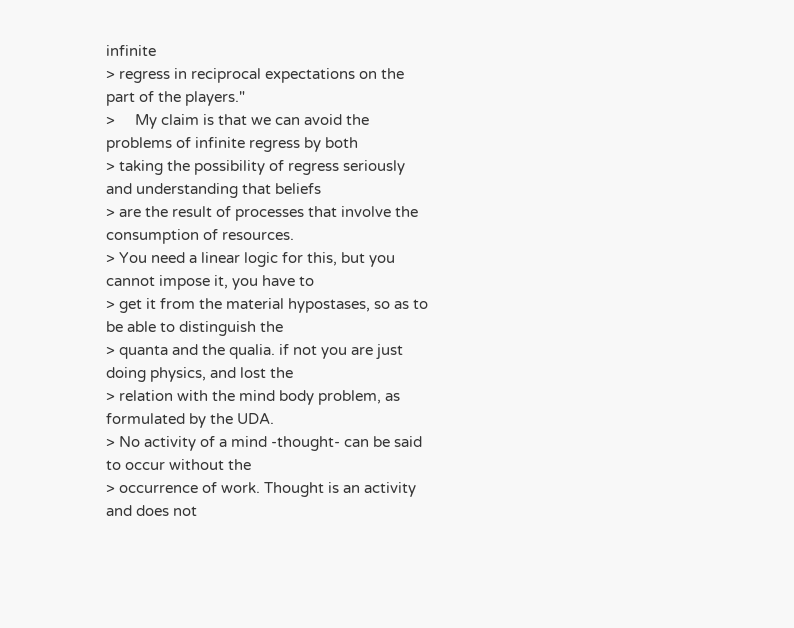infinite
> regress in reciprocal expectations on the part of the players."
>     My claim is that we can avoid the problems of infinite regress by both
> taking the possibility of regress seriously and understanding that beliefs
> are the result of processes that involve the consumption of resources.
> You need a linear logic for this, but you cannot impose it, you have to
> get it from the material hypostases, so as to be able to distinguish the
> quanta and the qualia. if not you are just doing physics, and lost the
> relation with the mind body problem, as formulated by the UDA.
> No activity of a mind -thought- can be said to occur without the
> occurrence of work. Thought is an activity and does not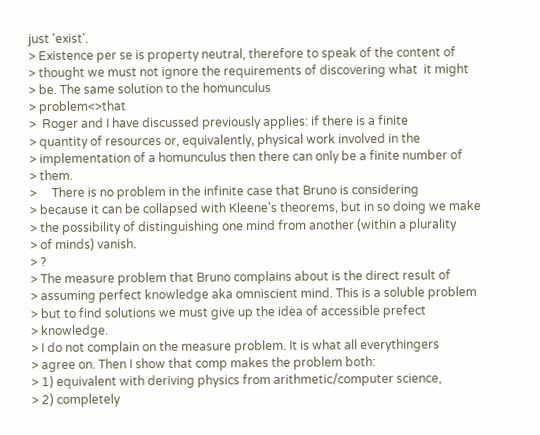just 'exist'.
> Existence per se is property neutral, therefore to speak of the content of
> thought we must not ignore the requirements of discovering what  it might
> be. The same solution to the homunculus
> problem<>that
>  Roger and I have discussed previously applies: if there is a finite
> quantity of resources or, equivalently, physical work involved in the
> implementation of a homunculus then there can only be a finite number of
> them.
>     There is no problem in the infinite case that Bruno is considering
> because it can be collapsed with Kleene's theorems, but in so doing we make
> the possibility of distinguishing one mind from another (within a plurality
> of minds) vanish.
> ?
> The measure problem that Bruno complains about is the direct result of
> assuming perfect knowledge aka omniscient mind. This is a soluble problem
> but to find solutions we must give up the idea of accessible prefect
> knowledge.
> I do not complain on the measure problem. It is what all everythingers
> agree on. Then I show that comp makes the problem both:
> 1) equivalent with deriving physics from arithmetic/computer science,
> 2) completely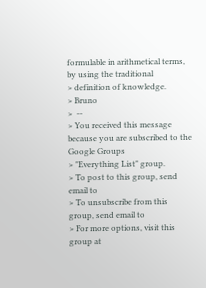formulable in arithmetical terms, by using the traditional
> definition of knowledge.
> Bruno
>  --
> You received this message because you are subscribed to the Google Groups
> "Everything List" group.
> To post to this group, send email to
> To unsubscribe from this group, send email to
> For more options, visit this group at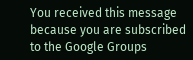You received this message because you are subscribed to the Google Groups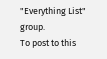"Everything List" group.
To post to this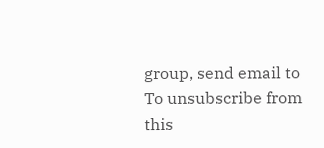group, send email to
To unsubscribe from this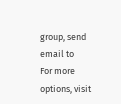group, send email to
For more options, visit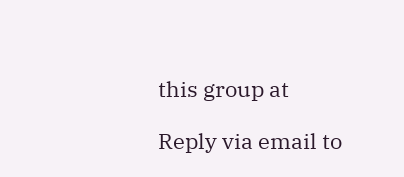this group at

Reply via email to